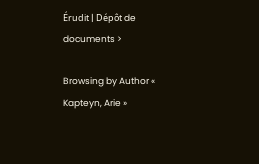Érudit | Dépôt de documents >

Browsing by Author « Kapteyn, Arie »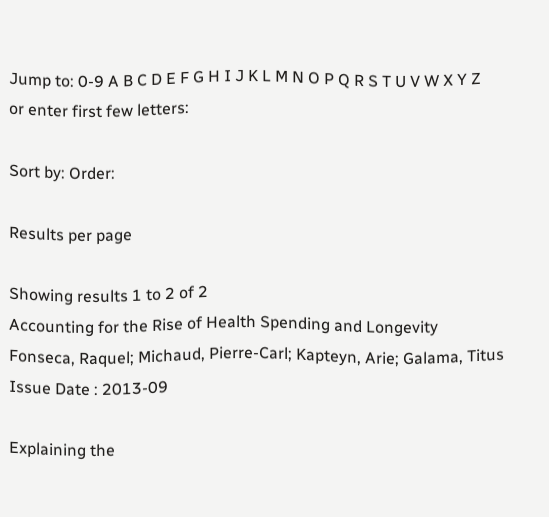Jump to: 0-9 A B C D E F G H I J K L M N O P Q R S T U V W X Y Z
or enter first few letters:

Sort by: Order:

Results per page

Showing results 1 to 2 of 2
Accounting for the Rise of Health Spending and Longevity
Fonseca, Raquel; Michaud, Pierre-Carl; Kapteyn, Arie; Galama, Titus
Issue Date : 2013-09

Explaining the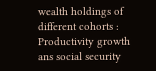wealth holdings of different cohorts : Productivity growth ans social security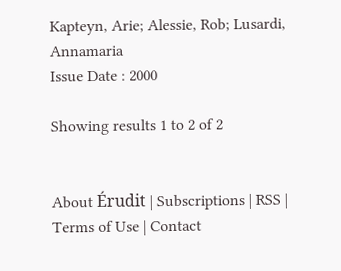Kapteyn, Arie; Alessie, Rob; Lusardi, Annamaria
Issue Date : 2000

Showing results 1 to 2 of 2


About Érudit | Subscriptions | RSS | Terms of Use | Contact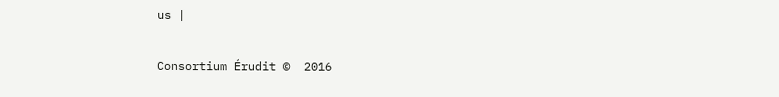us |

Consortium Érudit ©  2016